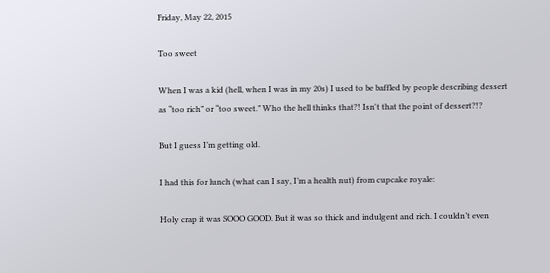Friday, May 22, 2015

Too sweet

When I was a kid (hell, when I was in my 20s) I used to be baffled by people describing dessert as “too rich” or “too sweet.” Who the hell thinks that?! Isn't that the point of dessert?!?

But I guess I’m getting old.

I had this for lunch (what can I say, I’m a health nut) from cupcake royale:

Holy crap it was SOOO GOOD. But it was so thick and indulgent and rich. I couldn’t even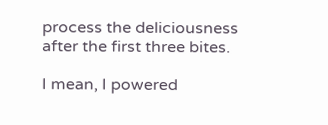process the deliciousness after the first three bites.

I mean, I powered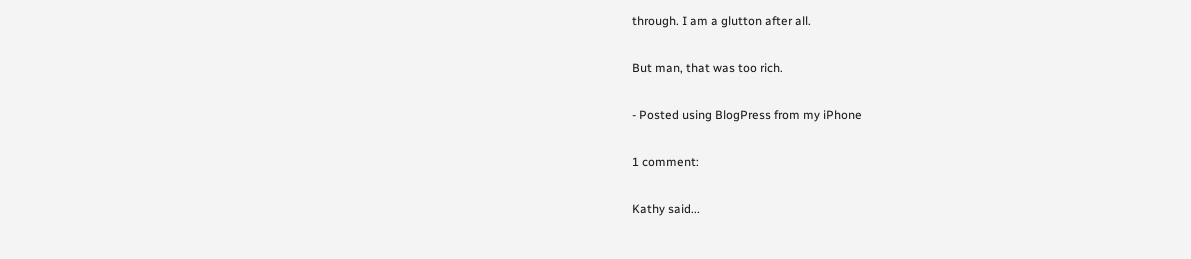through. I am a glutton after all.

But man, that was too rich.

- Posted using BlogPress from my iPhone

1 comment:

Kathy said...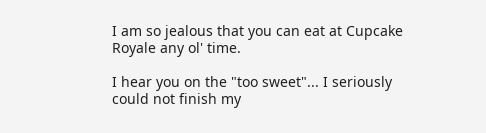I am so jealous that you can eat at Cupcake Royale any ol' time.

I hear you on the "too sweet"... I seriously could not finish my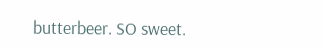butterbeer. SO sweet.